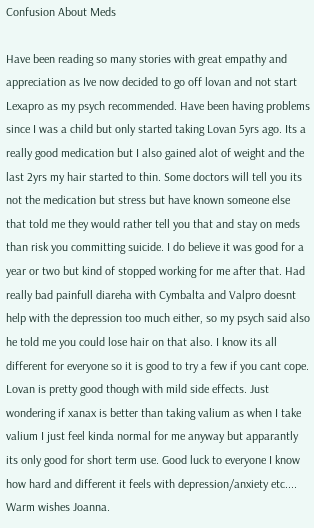Confusion About Meds

Have been reading so many stories with great empathy and appreciation as Ive now decided to go off lovan and not start Lexapro as my psych recommended. Have been having problems since I was a child but only started taking Lovan 5yrs ago. Its a really good medication but I also gained alot of weight and the last 2yrs my hair started to thin. Some doctors will tell you its not the medication but stress but have known someone else that told me they would rather tell you that and stay on meds than risk you committing suicide. I do believe it was good for a year or two but kind of stopped working for me after that. Had really bad painfull diareha with Cymbalta and Valpro doesnt help with the depression too much either, so my psych said also he told me you could lose hair on that also. I know its all different for everyone so it is good to try a few if you cant cope. Lovan is pretty good though with mild side effects. Just wondering if xanax is better than taking valium as when I take valium I just feel kinda normal for me anyway but apparantly its only good for short term use. Good luck to everyone I know how hard and different it feels with depression/anxiety etc....   Warm wishes Joanna.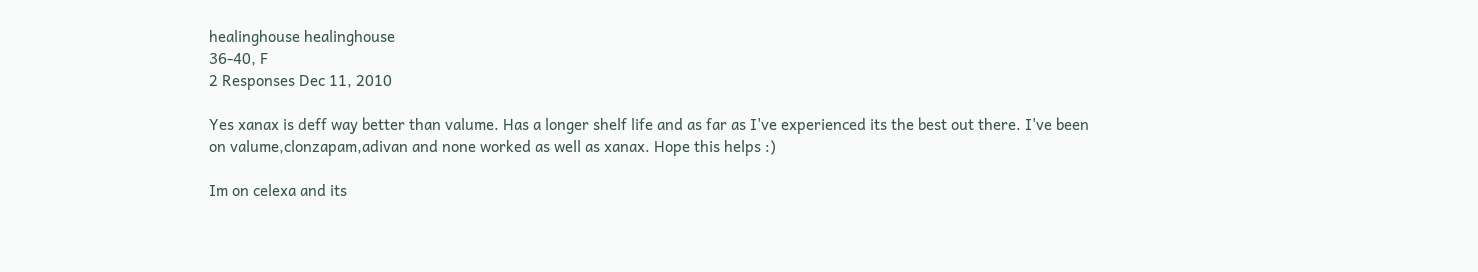healinghouse healinghouse
36-40, F
2 Responses Dec 11, 2010

Yes xanax is deff way better than valume. Has a longer shelf life and as far as I've experienced its the best out there. I've been on valume,clonzapam,adivan and none worked as well as xanax. Hope this helps :)

Im on celexa and its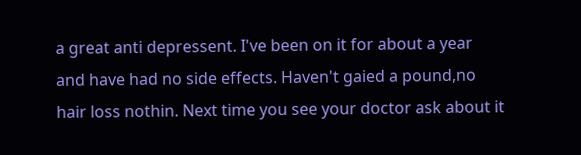a great anti depressent. I've been on it for about a year and have had no side effects. Haven't gaied a pound,no hair loss nothin. Next time you see your doctor ask about it